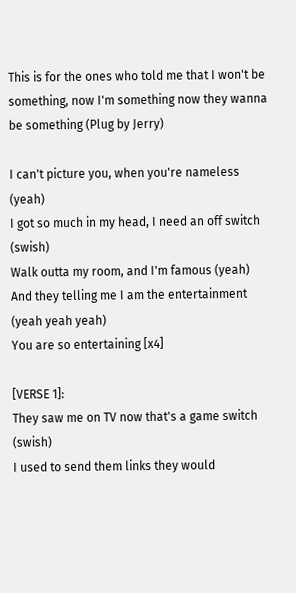This is for the ones who told me that I won't be something, now I'm something now they wanna be something (Plug by Jerry)

I can't picture you, when you're nameless (yeah)
I got so much in my head, I need an off switch (swish)
Walk outta my room, and I'm famous (yeah)
And they telling me I am the entertainment (yeah yeah yeah)
You are so entertaining [x4]

[VERSE 1]:
They saw me on TV now that's a game switch (swish)
I used to send them links they would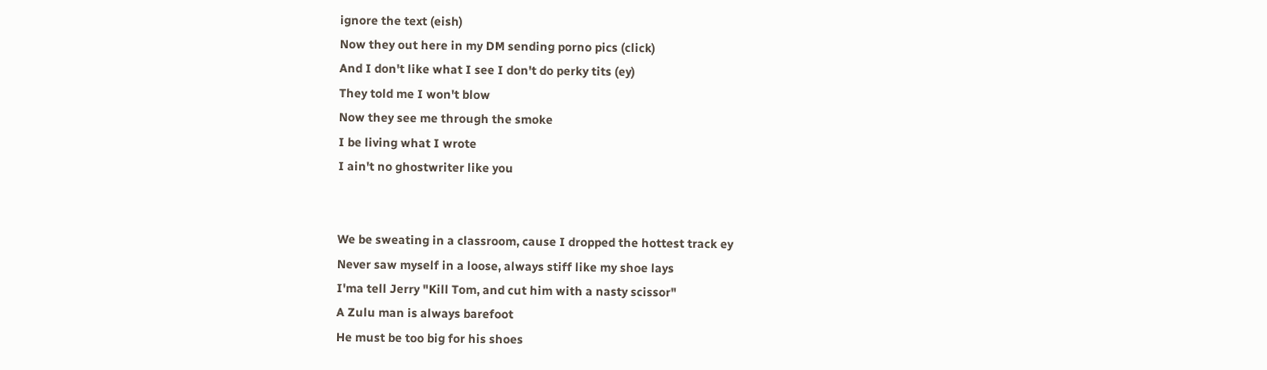ignore the text (eish)
Now they out here in my DM sending porno pics (click)
And I don't like what I see I don't do perky tits (ey)
They told me I won't blow
Now they see me through the smoke
I be living what I wrote
I ain't no ghostwriter like you


We be sweating in a classroom, cause I dropped the hottest track ey
Never saw myself in a loose, always stiff like my shoe lays
I'ma tell Jerry "Kill Tom, and cut him with a nasty scissor"
A Zulu man is always barefoot
He must be too big for his shoes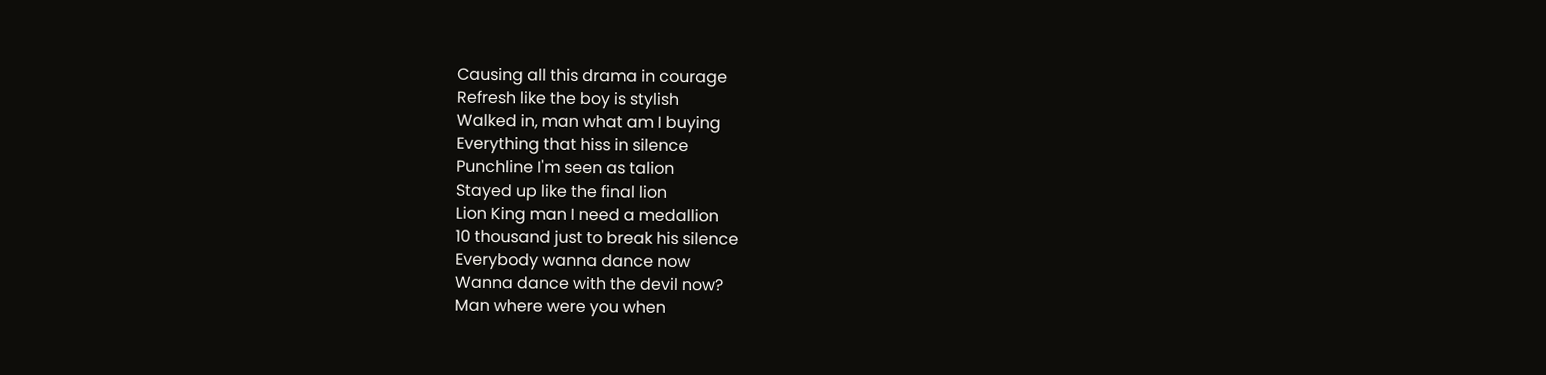Causing all this drama in courage
Refresh like the boy is stylish
Walked in, man what am I buying
Everything that hiss in silence
Punchline I'm seen as talion
Stayed up like the final lion
Lion King man I need a medallion
10 thousand just to break his silence
Everybody wanna dance now
Wanna dance with the devil now?
Man where were you when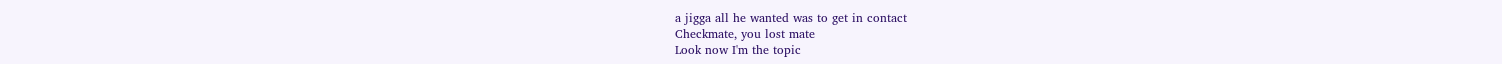a jigga all he wanted was to get in contact
Checkmate, you lost mate
Look now I'm the topic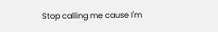Stop calling me cause I'm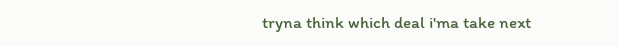tryna think which deal i'ma take next